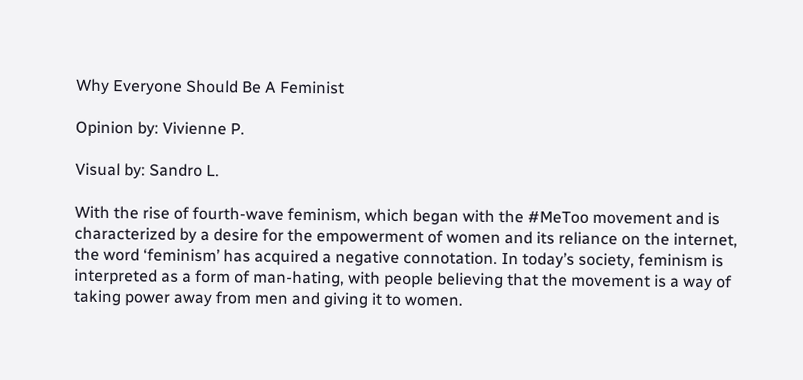Why Everyone Should Be A Feminist

Opinion by: Vivienne P.

Visual by: Sandro L.

With the rise of fourth-wave feminism, which began with the #MeToo movement and is characterized by a desire for the empowerment of women and its reliance on the internet, the word ‘feminism’ has acquired a negative connotation. In today’s society, feminism is interpreted as a form of man-hating, with people believing that the movement is a way of taking power away from men and giving it to women.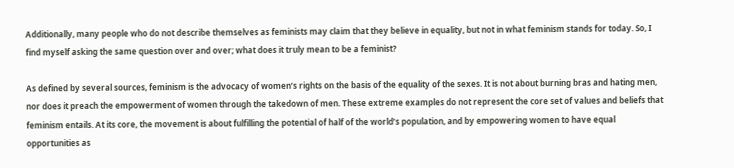Additionally, many people who do not describe themselves as feminists may claim that they believe in equality, but not in what feminism stands for today. So, I find myself asking the same question over and over; what does it truly mean to be a feminist?

As defined by several sources, feminism is the advocacy of women’s rights on the basis of the equality of the sexes. It is not about burning bras and hating men, nor does it preach the empowerment of women through the takedown of men. These extreme examples do not represent the core set of values and beliefs that feminism entails. At its core, the movement is about fulfilling the potential of half of the world’s population, and by empowering women to have equal opportunities as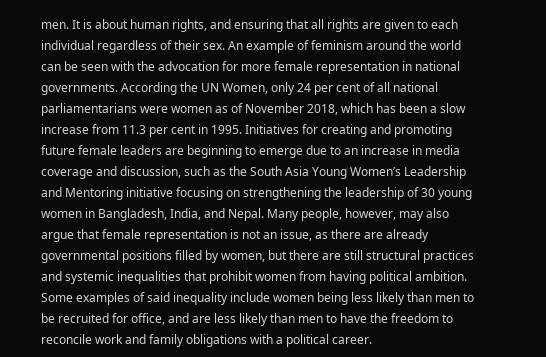men. It is about human rights, and ensuring that all rights are given to each individual regardless of their sex. An example of feminism around the world can be seen with the advocation for more female representation in national governments. According the UN Women, only 24 per cent of all national parliamentarians were women as of November 2018, which has been a slow increase from 11.3 per cent in 1995. Initiatives for creating and promoting future female leaders are beginning to emerge due to an increase in media coverage and discussion, such as the South Asia Young Women’s Leadership and Mentoring initiative focusing on strengthening the leadership of 30 young women in Bangladesh, India, and Nepal. Many people, however, may also argue that female representation is not an issue, as there are already governmental positions filled by women, but there are still structural practices and systemic inequalities that prohibit women from having political ambition. Some examples of said inequality include women being less likely than men to be recruited for office, and are less likely than men to have the freedom to reconcile work and family obligations with a political career.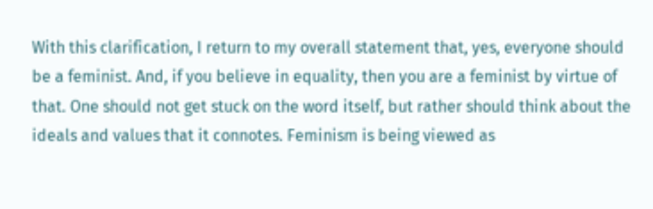With this clarification, I return to my overall statement that, yes, everyone should be a feminist. And, if you believe in equality, then you are a feminist by virtue of that. One should not get stuck on the word itself, but rather should think about the ideals and values that it connotes. Feminism is being viewed as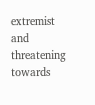extremist and threatening towards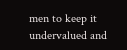men to keep it undervalued and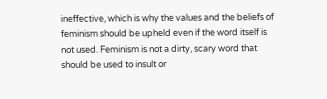ineffective, which is why the values and the beliefs of feminism should be upheld even if the word itself is not used. Feminism is not a dirty, scary word that should be used to insult or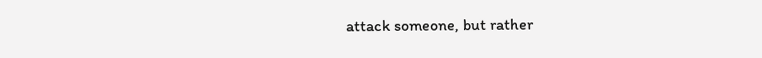attack someone, but rather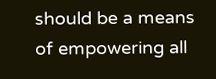should be a means of empowering all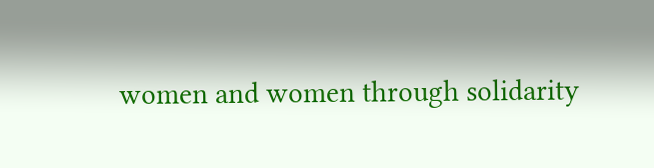women and women through solidarity